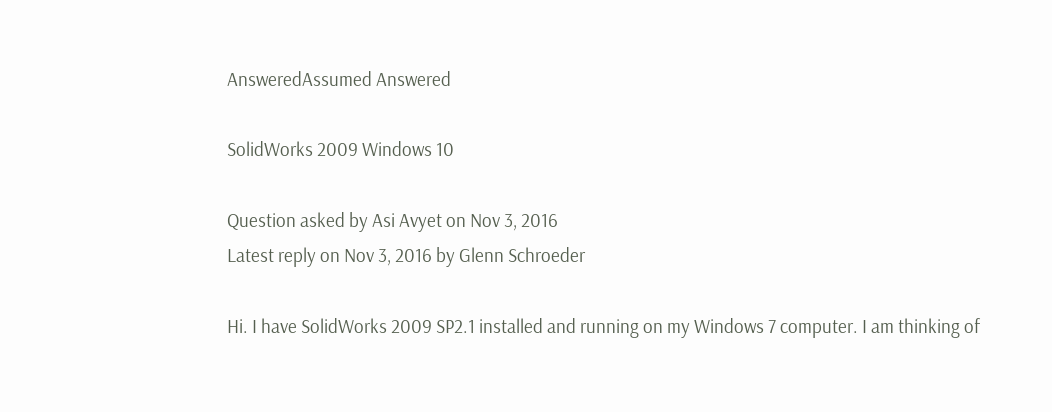AnsweredAssumed Answered

SolidWorks 2009 Windows 10

Question asked by Asi Avyet on Nov 3, 2016
Latest reply on Nov 3, 2016 by Glenn Schroeder

Hi. I have SolidWorks 2009 SP2.1 installed and running on my Windows 7 computer. I am thinking of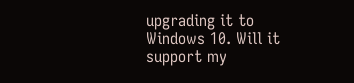upgrading it to Windows 10. Will it support my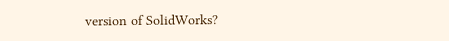version of SolidWorks?